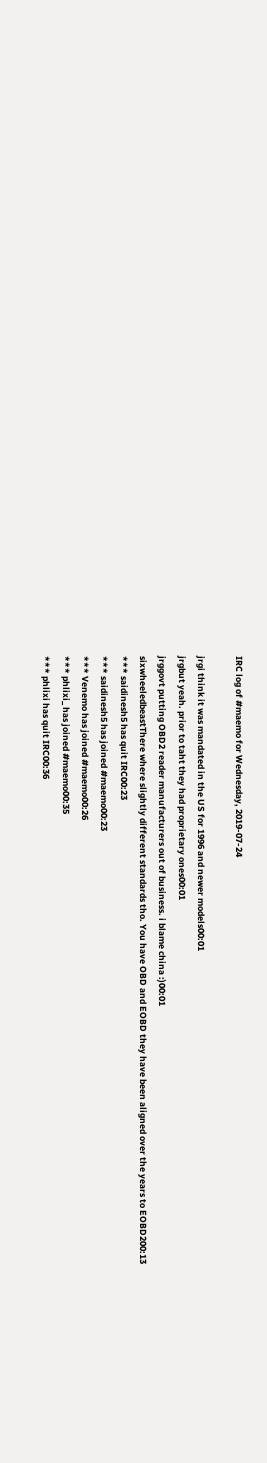IRC log of #maemo for Wednesday, 2019-07-24

jrgi think it was mandated in the US for 1996 and newer models00:01
jrgbut yeah. prior to taht they had proprietary ones00:01
jrggovt putting OBD2 reader manufacturers out of business. i blame china :)00:01
sixwheeledbeastThere where slightly different standards tho. You have OBD and EOBD they have been aligned over the years to EOBD200:13
*** saidinesh5 has quit IRC00:23
*** saidinesh5 has joined #maemo00:23
*** Venemo has joined #maemo00:26
*** phlixi_ has joined #maemo00:35
*** phlixi has quit IRC00:36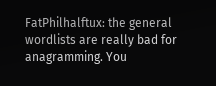FatPhilhalftux: the general wordlists are really bad for anagramming. You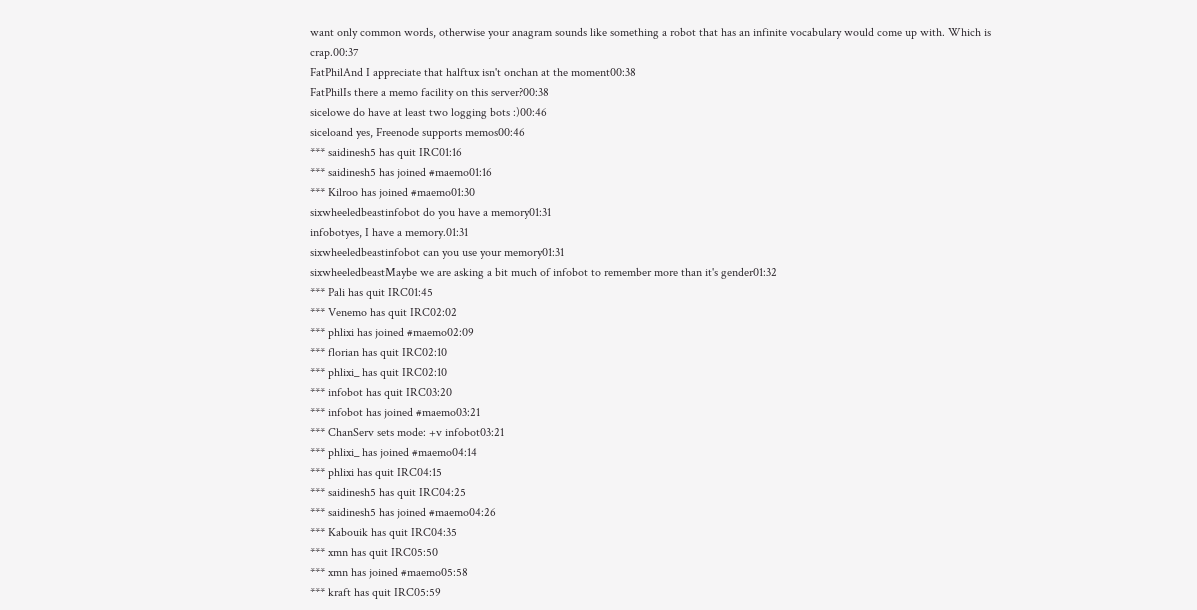want only common words, otherwise your anagram sounds like something a robot that has an infinite vocabulary would come up with. Which is crap.00:37
FatPhilAnd I appreciate that halftux isn't onchan at the moment00:38
FatPhilIs there a memo facility on this server?00:38
sicelowe do have at least two logging bots :)00:46
siceloand yes, Freenode supports memos00:46
*** saidinesh5 has quit IRC01:16
*** saidinesh5 has joined #maemo01:16
*** Kilroo has joined #maemo01:30
sixwheeledbeastinfobot do you have a memory01:31
infobotyes, I have a memory.01:31
sixwheeledbeastinfobot can you use your memory01:31
sixwheeledbeastMaybe we are asking a bit much of infobot to remember more than it's gender01:32
*** Pali has quit IRC01:45
*** Venemo has quit IRC02:02
*** phlixi has joined #maemo02:09
*** florian has quit IRC02:10
*** phlixi_ has quit IRC02:10
*** infobot has quit IRC03:20
*** infobot has joined #maemo03:21
*** ChanServ sets mode: +v infobot03:21
*** phlixi_ has joined #maemo04:14
*** phlixi has quit IRC04:15
*** saidinesh5 has quit IRC04:25
*** saidinesh5 has joined #maemo04:26
*** Kabouik has quit IRC04:35
*** xmn has quit IRC05:50
*** xmn has joined #maemo05:58
*** kraft has quit IRC05:59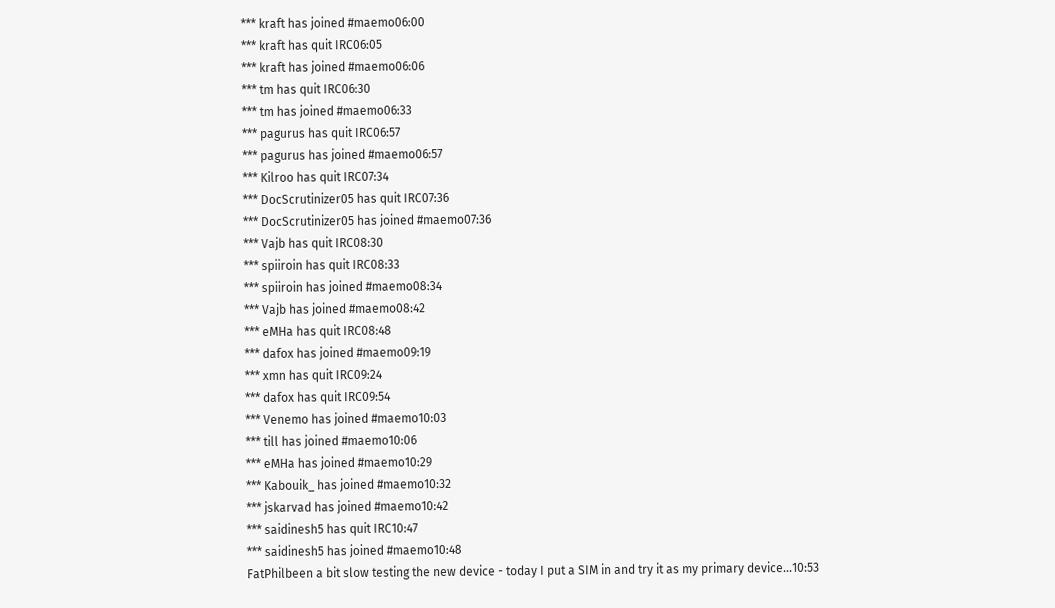*** kraft has joined #maemo06:00
*** kraft has quit IRC06:05
*** kraft has joined #maemo06:06
*** tm has quit IRC06:30
*** tm has joined #maemo06:33
*** pagurus has quit IRC06:57
*** pagurus has joined #maemo06:57
*** Kilroo has quit IRC07:34
*** DocScrutinizer05 has quit IRC07:36
*** DocScrutinizer05 has joined #maemo07:36
*** Vajb has quit IRC08:30
*** spiiroin has quit IRC08:33
*** spiiroin has joined #maemo08:34
*** Vajb has joined #maemo08:42
*** eMHa has quit IRC08:48
*** dafox has joined #maemo09:19
*** xmn has quit IRC09:24
*** dafox has quit IRC09:54
*** Venemo has joined #maemo10:03
*** till has joined #maemo10:06
*** eMHa has joined #maemo10:29
*** Kabouik_ has joined #maemo10:32
*** jskarvad has joined #maemo10:42
*** saidinesh5 has quit IRC10:47
*** saidinesh5 has joined #maemo10:48
FatPhilbeen a bit slow testing the new device - today I put a SIM in and try it as my primary device...10:53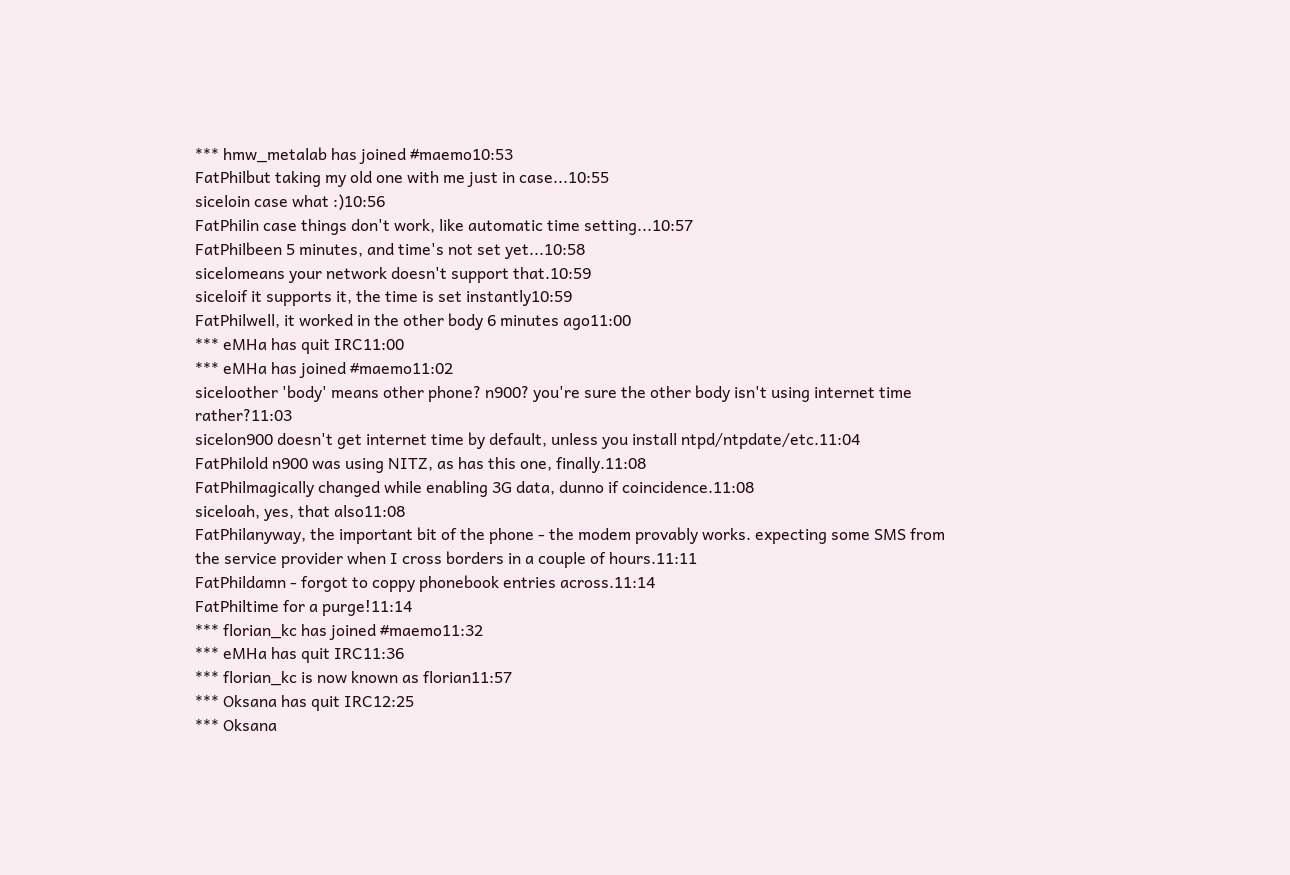*** hmw_metalab has joined #maemo10:53
FatPhilbut taking my old one with me just in case...10:55
siceloin case what :)10:56
FatPhilin case things don't work, like automatic time setting...10:57
FatPhilbeen 5 minutes, and time's not set yet...10:58
sicelomeans your network doesn't support that.10:59
siceloif it supports it, the time is set instantly10:59
FatPhilwell, it worked in the other body 6 minutes ago11:00
*** eMHa has quit IRC11:00
*** eMHa has joined #maemo11:02
siceloother 'body' means other phone? n900? you're sure the other body isn't using internet time rather?11:03
sicelon900 doesn't get internet time by default, unless you install ntpd/ntpdate/etc.11:04
FatPhilold n900 was using NITZ, as has this one, finally.11:08
FatPhilmagically changed while enabling 3G data, dunno if coincidence.11:08
siceloah, yes, that also11:08
FatPhilanyway, the important bit of the phone - the modem provably works. expecting some SMS from the service provider when I cross borders in a couple of hours.11:11
FatPhildamn - forgot to coppy phonebook entries across.11:14
FatPhiltime for a purge!11:14
*** florian_kc has joined #maemo11:32
*** eMHa has quit IRC11:36
*** florian_kc is now known as florian11:57
*** Oksana has quit IRC12:25
*** Oksana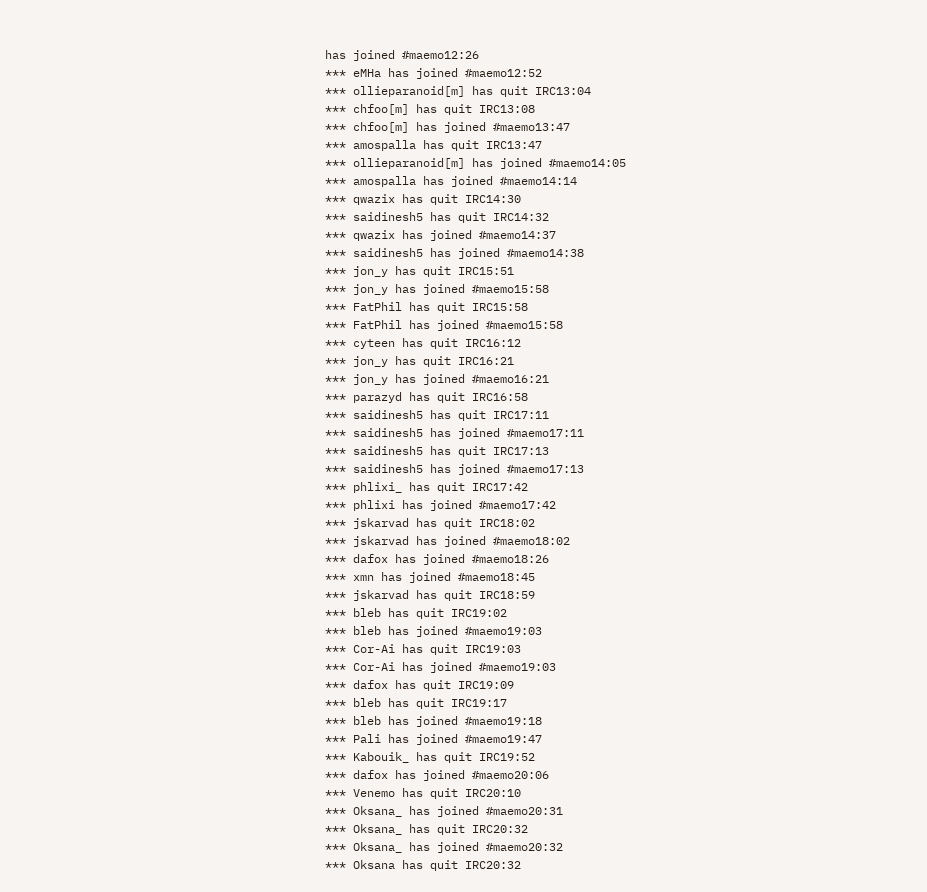has joined #maemo12:26
*** eMHa has joined #maemo12:52
*** ollieparanoid[m] has quit IRC13:04
*** chfoo[m] has quit IRC13:08
*** chfoo[m] has joined #maemo13:47
*** amospalla has quit IRC13:47
*** ollieparanoid[m] has joined #maemo14:05
*** amospalla has joined #maemo14:14
*** qwazix has quit IRC14:30
*** saidinesh5 has quit IRC14:32
*** qwazix has joined #maemo14:37
*** saidinesh5 has joined #maemo14:38
*** jon_y has quit IRC15:51
*** jon_y has joined #maemo15:58
*** FatPhil has quit IRC15:58
*** FatPhil has joined #maemo15:58
*** cyteen has quit IRC16:12
*** jon_y has quit IRC16:21
*** jon_y has joined #maemo16:21
*** parazyd has quit IRC16:58
*** saidinesh5 has quit IRC17:11
*** saidinesh5 has joined #maemo17:11
*** saidinesh5 has quit IRC17:13
*** saidinesh5 has joined #maemo17:13
*** phlixi_ has quit IRC17:42
*** phlixi has joined #maemo17:42
*** jskarvad has quit IRC18:02
*** jskarvad has joined #maemo18:02
*** dafox has joined #maemo18:26
*** xmn has joined #maemo18:45
*** jskarvad has quit IRC18:59
*** bleb has quit IRC19:02
*** bleb has joined #maemo19:03
*** Cor-Ai has quit IRC19:03
*** Cor-Ai has joined #maemo19:03
*** dafox has quit IRC19:09
*** bleb has quit IRC19:17
*** bleb has joined #maemo19:18
*** Pali has joined #maemo19:47
*** Kabouik_ has quit IRC19:52
*** dafox has joined #maemo20:06
*** Venemo has quit IRC20:10
*** Oksana_ has joined #maemo20:31
*** Oksana_ has quit IRC20:32
*** Oksana_ has joined #maemo20:32
*** Oksana has quit IRC20:32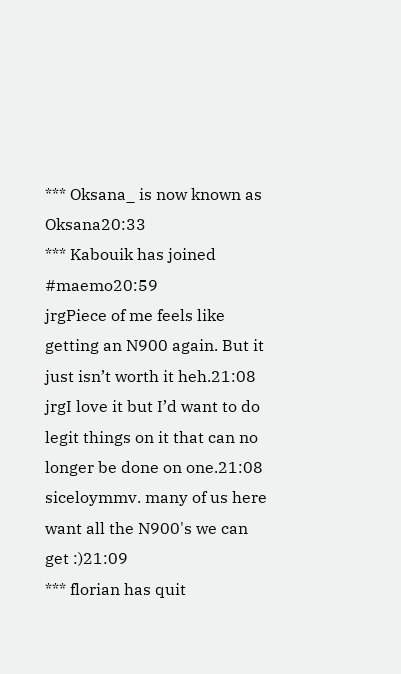*** Oksana_ is now known as Oksana20:33
*** Kabouik has joined #maemo20:59
jrgPiece of me feels like getting an N900 again. But it just isn’t worth it heh.21:08
jrgI love it but I’d want to do legit things on it that can no longer be done on one.21:08
siceloymmv. many of us here want all the N900's we can get :)21:09
*** florian has quit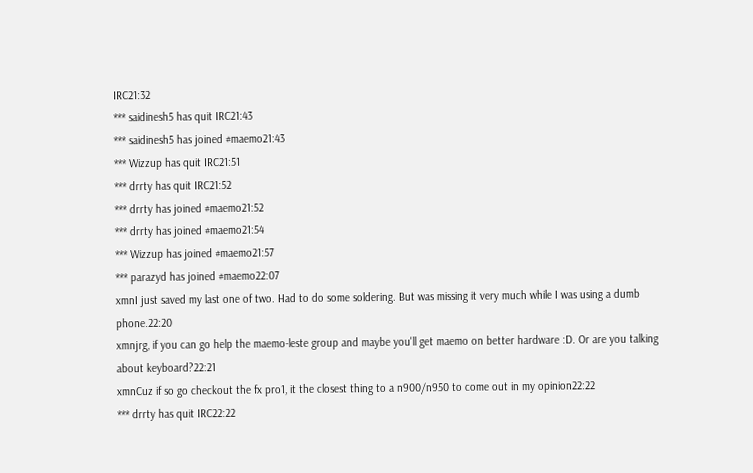IRC21:32
*** saidinesh5 has quit IRC21:43
*** saidinesh5 has joined #maemo21:43
*** Wizzup has quit IRC21:51
*** drrty has quit IRC21:52
*** drrty has joined #maemo21:52
*** drrty has joined #maemo21:54
*** Wizzup has joined #maemo21:57
*** parazyd has joined #maemo22:07
xmnI just saved my last one of two. Had to do some soldering. But was missing it very much while I was using a dumb phone.22:20
xmnjrg, if you can go help the maemo-leste group and maybe you'll get maemo on better hardware :D. Or are you talking about keyboard?22:21
xmnCuz if so go checkout the fx pro1, it the closest thing to a n900/n950 to come out in my opinion22:22
*** drrty has quit IRC22:22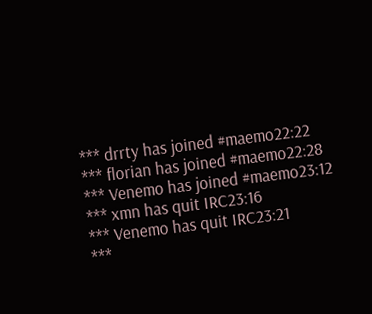*** drrty has joined #maemo22:22
*** florian has joined #maemo22:28
*** Venemo has joined #maemo23:12
*** xmn has quit IRC23:16
*** Venemo has quit IRC23:21
***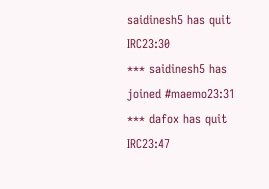saidinesh5 has quit IRC23:30
*** saidinesh5 has joined #maemo23:31
*** dafox has quit IRC23:47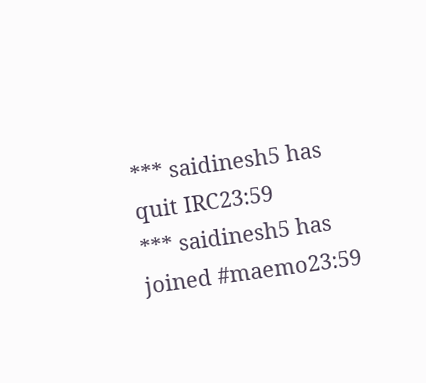*** saidinesh5 has quit IRC23:59
*** saidinesh5 has joined #maemo23:59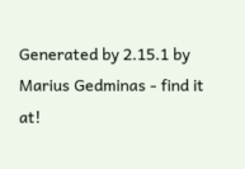Generated by 2.15.1 by Marius Gedminas - find it at!